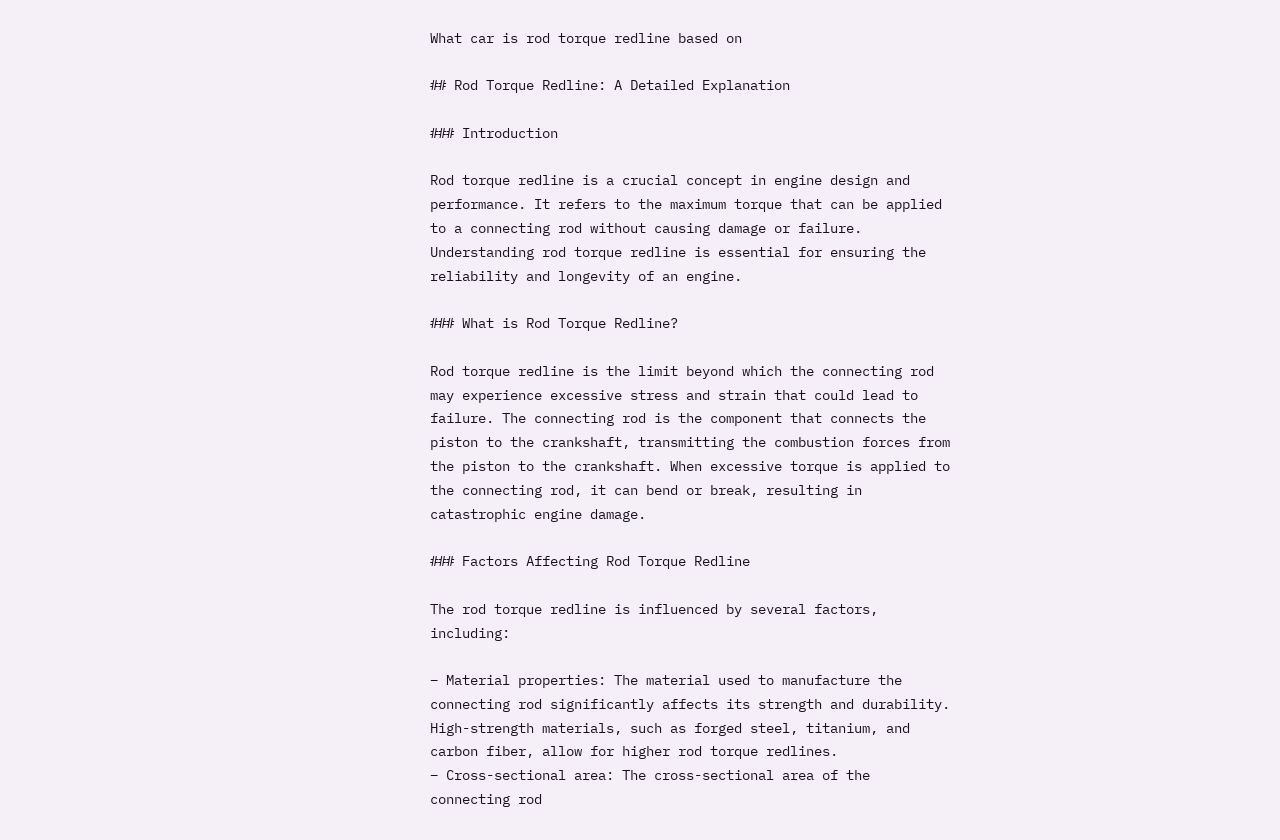What car is rod torque redline based on

## Rod Torque Redline: A Detailed Explanation

### Introduction

Rod torque redline is a crucial concept in engine design and performance. It refers to the maximum torque that can be applied to a connecting rod without causing damage or failure. Understanding rod torque redline is essential for ensuring the reliability and longevity of an engine.

### What is Rod Torque Redline?

Rod torque redline is the limit beyond which the connecting rod may experience excessive stress and strain that could lead to failure. The connecting rod is the component that connects the piston to the crankshaft, transmitting the combustion forces from the piston to the crankshaft. When excessive torque is applied to the connecting rod, it can bend or break, resulting in catastrophic engine damage.

### Factors Affecting Rod Torque Redline

The rod torque redline is influenced by several factors, including:

– Material properties: The material used to manufacture the connecting rod significantly affects its strength and durability. High-strength materials, such as forged steel, titanium, and carbon fiber, allow for higher rod torque redlines.
– Cross-sectional area: The cross-sectional area of the connecting rod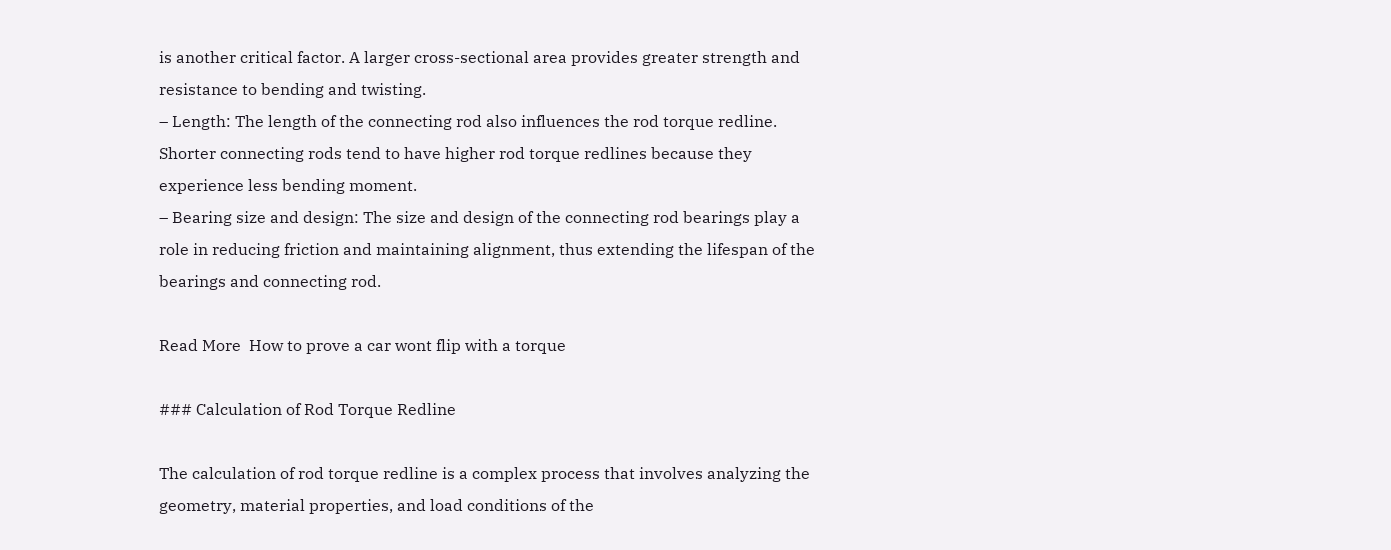is another critical factor. A larger cross-sectional area provides greater strength and resistance to bending and twisting.
– Length: The length of the connecting rod also influences the rod torque redline. Shorter connecting rods tend to have higher rod torque redlines because they experience less bending moment.
– Bearing size and design: The size and design of the connecting rod bearings play a role in reducing friction and maintaining alignment, thus extending the lifespan of the bearings and connecting rod.

Read More  How to prove a car wont flip with a torque

### Calculation of Rod Torque Redline

The calculation of rod torque redline is a complex process that involves analyzing the geometry, material properties, and load conditions of the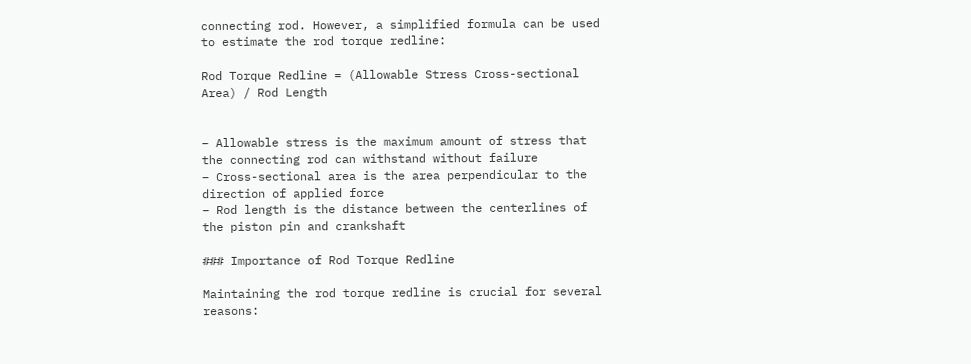connecting rod. However, a simplified formula can be used to estimate the rod torque redline:

Rod Torque Redline = (Allowable Stress Cross-sectional Area) / Rod Length


– Allowable stress is the maximum amount of stress that the connecting rod can withstand without failure
– Cross-sectional area is the area perpendicular to the direction of applied force
– Rod length is the distance between the centerlines of the piston pin and crankshaft

### Importance of Rod Torque Redline

Maintaining the rod torque redline is crucial for several reasons: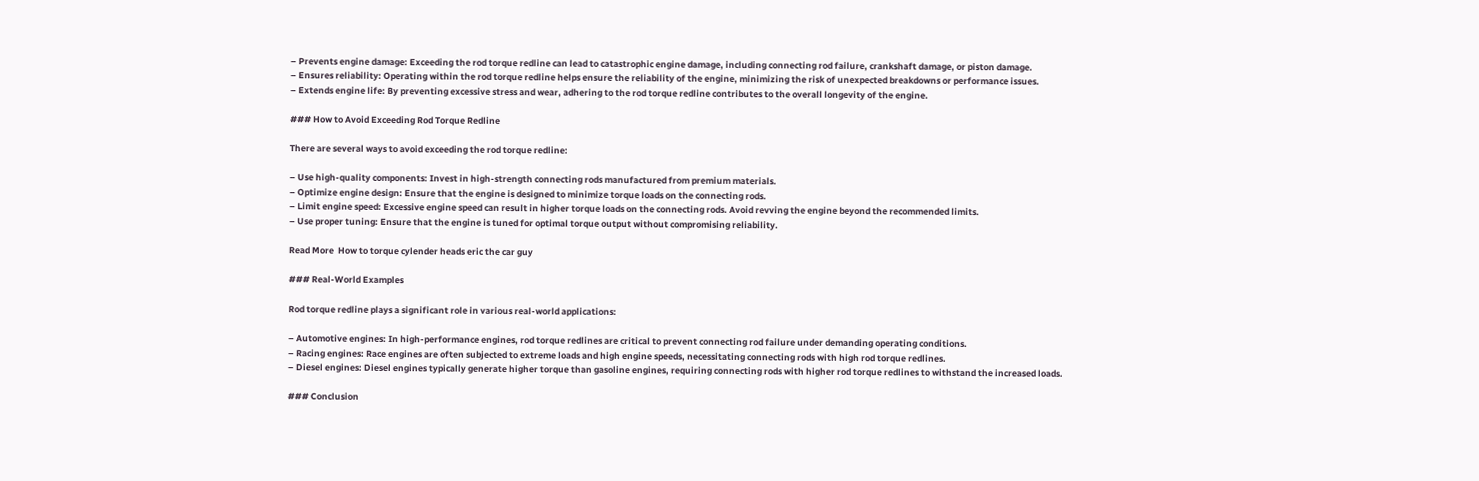– Prevents engine damage: Exceeding the rod torque redline can lead to catastrophic engine damage, including connecting rod failure, crankshaft damage, or piston damage.
– Ensures reliability: Operating within the rod torque redline helps ensure the reliability of the engine, minimizing the risk of unexpected breakdowns or performance issues.
– Extends engine life: By preventing excessive stress and wear, adhering to the rod torque redline contributes to the overall longevity of the engine.

### How to Avoid Exceeding Rod Torque Redline

There are several ways to avoid exceeding the rod torque redline:

– Use high-quality components: Invest in high-strength connecting rods manufactured from premium materials.
– Optimize engine design: Ensure that the engine is designed to minimize torque loads on the connecting rods.
– Limit engine speed: Excessive engine speed can result in higher torque loads on the connecting rods. Avoid revving the engine beyond the recommended limits.
– Use proper tuning: Ensure that the engine is tuned for optimal torque output without compromising reliability.

Read More  How to torque cylender heads eric the car guy

### Real-World Examples

Rod torque redline plays a significant role in various real-world applications:

– Automotive engines: In high-performance engines, rod torque redlines are critical to prevent connecting rod failure under demanding operating conditions.
– Racing engines: Race engines are often subjected to extreme loads and high engine speeds, necessitating connecting rods with high rod torque redlines.
– Diesel engines: Diesel engines typically generate higher torque than gasoline engines, requiring connecting rods with higher rod torque redlines to withstand the increased loads.

### Conclusion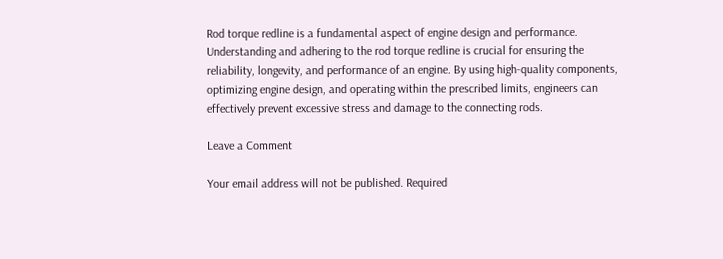Rod torque redline is a fundamental aspect of engine design and performance. Understanding and adhering to the rod torque redline is crucial for ensuring the reliability, longevity, and performance of an engine. By using high-quality components, optimizing engine design, and operating within the prescribed limits, engineers can effectively prevent excessive stress and damage to the connecting rods.

Leave a Comment

Your email address will not be published. Required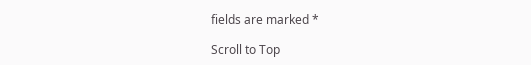fields are marked *

Scroll to Top